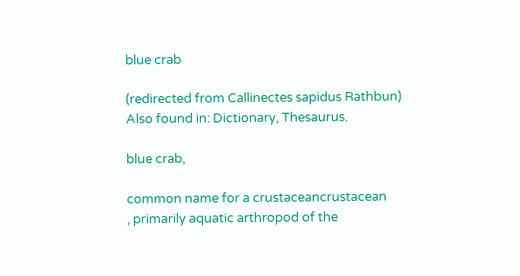blue crab

(redirected from Callinectes sapidus Rathbun)
Also found in: Dictionary, Thesaurus.

blue crab,

common name for a crustaceancrustacean
, primarily aquatic arthropod of the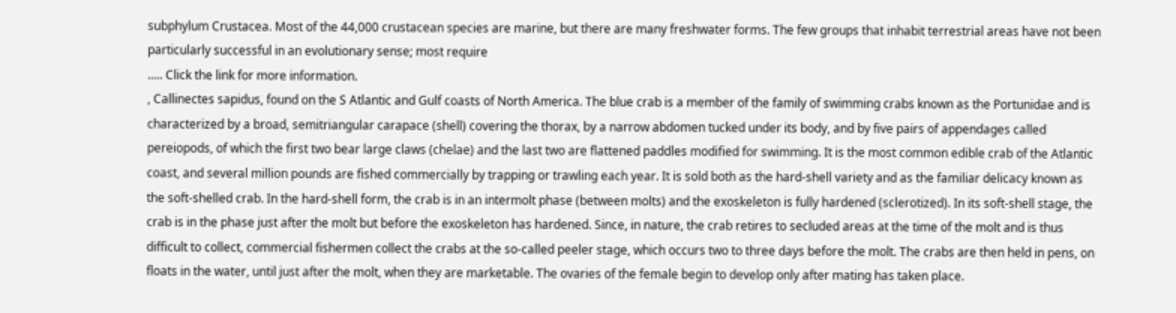subphylum Crustacea. Most of the 44,000 crustacean species are marine, but there are many freshwater forms. The few groups that inhabit terrestrial areas have not been particularly successful in an evolutionary sense; most require
..... Click the link for more information.
, Callinectes sapidus, found on the S Atlantic and Gulf coasts of North America. The blue crab is a member of the family of swimming crabs known as the Portunidae and is characterized by a broad, semitriangular carapace (shell) covering the thorax, by a narrow abdomen tucked under its body, and by five pairs of appendages called pereiopods, of which the first two bear large claws (chelae) and the last two are flattened paddles modified for swimming. It is the most common edible crab of the Atlantic coast, and several million pounds are fished commercially by trapping or trawling each year. It is sold both as the hard-shell variety and as the familiar delicacy known as the soft-shelled crab. In the hard-shell form, the crab is in an intermolt phase (between molts) and the exoskeleton is fully hardened (sclerotized). In its soft-shell stage, the crab is in the phase just after the molt but before the exoskeleton has hardened. Since, in nature, the crab retires to secluded areas at the time of the molt and is thus difficult to collect, commercial fishermen collect the crabs at the so-called peeler stage, which occurs two to three days before the molt. The crabs are then held in pens, on floats in the water, until just after the molt, when they are marketable. The ovaries of the female begin to develop only after mating has taken place.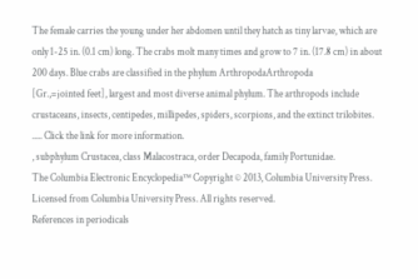The female carries the young under her abdomen until they hatch as tiny larvae, which are only 1-25 in. (0.1 cm) long. The crabs molt many times and grow to 7 in. (17.8 cm) in about 200 days. Blue crabs are classified in the phylum ArthropodaArthropoda
[Gr.,=jointed feet], largest and most diverse animal phylum. The arthropods include crustaceans, insects, centipedes, millipedes, spiders, scorpions, and the extinct trilobites.
..... Click the link for more information.
, subphylum Crustacea, class Malacostraca, order Decapoda, family Portunidae.
The Columbia Electronic Encyclopedia™ Copyright © 2013, Columbia University Press. Licensed from Columbia University Press. All rights reserved.
References in periodicals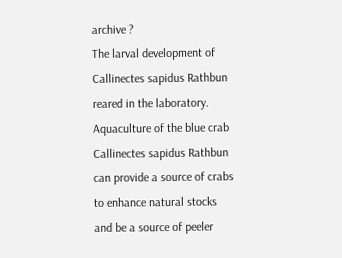archive ?
The larval development of Callinectes sapidus Rathbun reared in the laboratory.
Aquaculture of the blue crab Callinectes sapidus Rathbun can provide a source of crabs to enhance natural stocks and be a source of peeler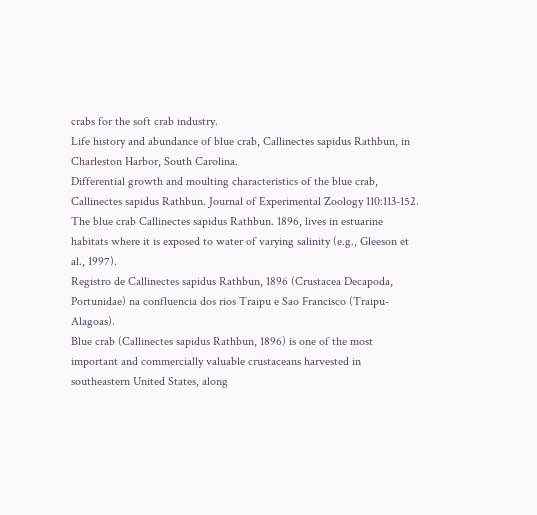crabs for the soft crab industry.
Life history and abundance of blue crab, Callinectes sapidus Rathbun, in Charleston Harbor, South Carolina.
Differential growth and moulting characteristics of the blue crab, Callinectes sapidus Rathbun. Journal of Experimental Zoology 110:113-152.
The blue crab Callinectes sapidus Rathbun. 1896, lives in estuarine habitats where it is exposed to water of varying salinity (e.g., Gleeson et al., 1997).
Registro de Callinectes sapidus Rathbun, 1896 (Crustacea Decapoda, Portunidae) na confluencia dos rios Traipu e Sao Francisco (Traipu-Alagoas).
Blue crab (Callinectes sapidus Rathbun, 1896) is one of the most important and commercially valuable crustaceans harvested in southeastern United States, along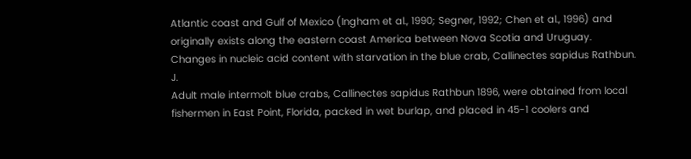Atlantic coast and Gulf of Mexico (Ingham et al., 1990; Segner, 1992; Chen et al., 1996) and originally exists along the eastern coast America between Nova Scotia and Uruguay.
Changes in nucleic acid content with starvation in the blue crab, Callinectes sapidus Rathbun. J.
Adult male intermolt blue crabs, Callinectes sapidus Rathbun 1896, were obtained from local fishermen in East Point, Florida, packed in wet burlap, and placed in 45-1 coolers and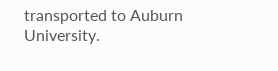transported to Auburn University.